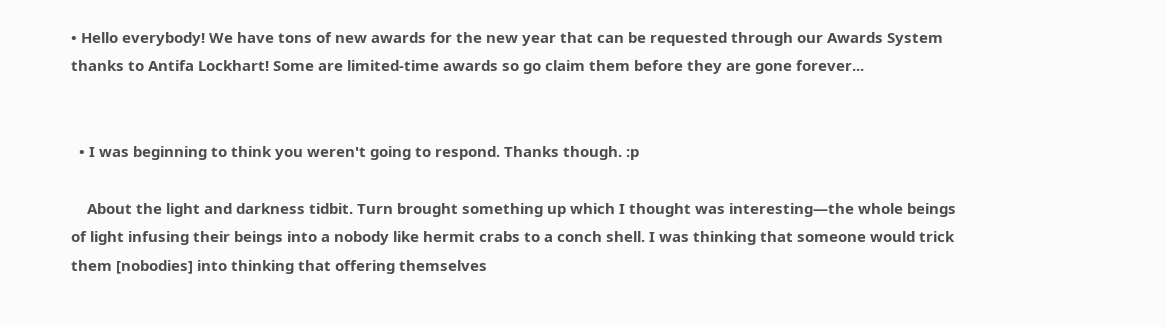• Hello everybody! We have tons of new awards for the new year that can be requested through our Awards System thanks to Antifa Lockhart! Some are limited-time awards so go claim them before they are gone forever...


  • I was beginning to think you weren't going to respond. Thanks though. :p

    About the light and darkness tidbit. Turn brought something up which I thought was interesting―the whole beings of light infusing their beings into a nobody like hermit crabs to a conch shell. I was thinking that someone would trick them [nobodies] into thinking that offering themselves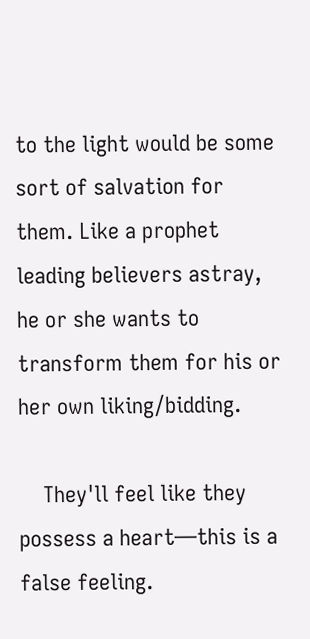to the light would be some sort of salvation for them. Like a prophet leading believers astray, he or she wants to transform them for his or her own liking/bidding.

    They'll feel like they possess a heart―this is a false feeling.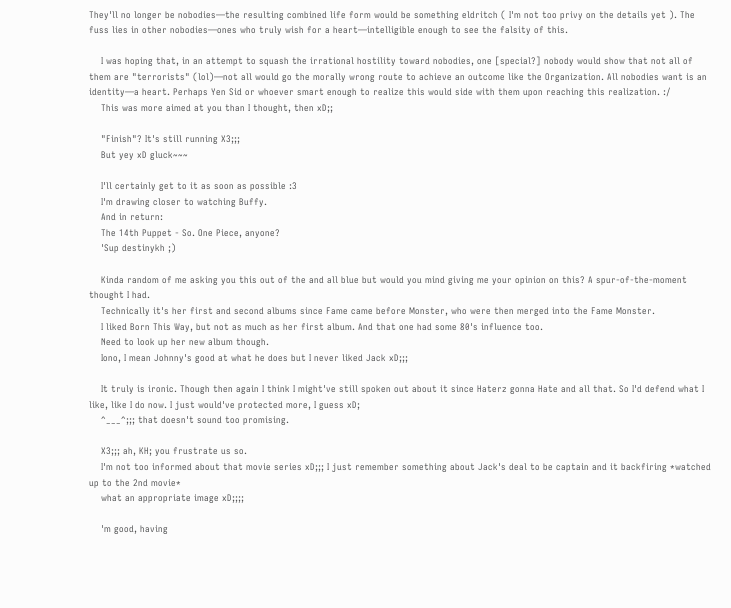They'll no longer be nobodies―the resulting combined life form would be something eldritch ( I'm not too privy on the details yet ). The fuss lies in other nobodies―ones who truly wish for a heart―intelligible enough to see the falsity of this.

    I was hoping that, in an attempt to squash the irrational hostility toward nobodies, one [special?] nobody would show that not all of them are "terrorists" (lol)―not all would go the morally wrong route to achieve an outcome like the Organization. All nobodies want is an identity―a heart. Perhaps Yen Sid or whoever smart enough to realize this would side with them upon reaching this realization. :/
    This was more aimed at you than I thought, then xD;;

    "Finish"? It's still running X3;;;
    But yey xD gluck~~~

    I'll certainly get to it as soon as possible :3
    I'm drawing closer to watching Buffy.
    And in return:
    The 14th Puppet - So. One Piece, anyone?
    'Sup destinykh ;)

    Kinda random of me asking you this out of the and all blue but would you mind giving me your opinion on this? A spur-of-the-moment thought I had.
    Technically it's her first and second albums since Fame came before Monster, who were then merged into the Fame Monster.
    I liked Born This Way, but not as much as her first album. And that one had some 80's influence too.
    Need to look up her new album though.
    Iono, I mean Johnny's good at what he does but I never liked Jack xD;;;

    It truly is ironic. Though then again I think I might've still spoken out about it since Haterz gonna Hate and all that. So I'd defend what I like, like I do now. I just would've protected more, I guess xD;
    ^___^;;; that doesn't sound too promising.

    X3;;; ah, KH; you frustrate us so.
    I'm not too informed about that movie series xD;;; I just remember something about Jack's deal to be captain and it backfiring *watched up to the 2nd movie*
    what an appropriate image xD;;;;

    'm good, having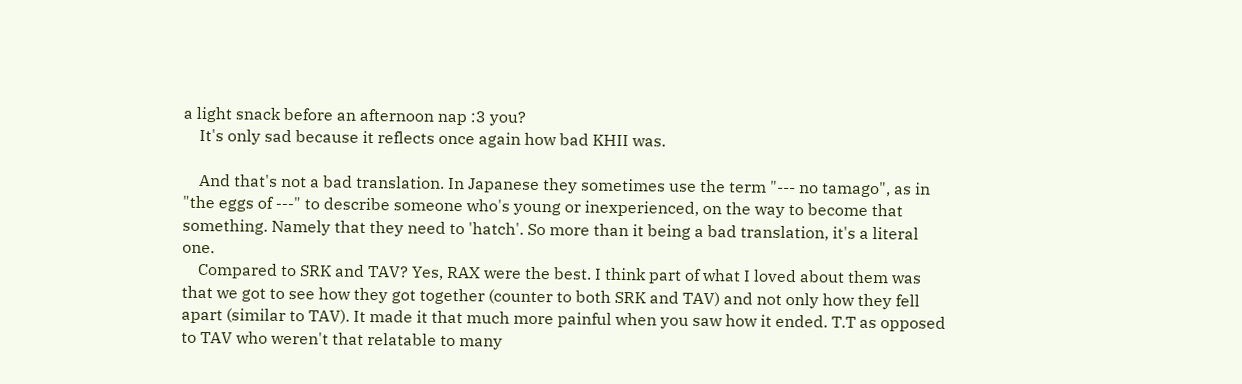a light snack before an afternoon nap :3 you?
    It's only sad because it reflects once again how bad KHII was.

    And that's not a bad translation. In Japanese they sometimes use the term "--- no tamago", as in "the eggs of ---" to describe someone who's young or inexperienced, on the way to become that something. Namely that they need to 'hatch'. So more than it being a bad translation, it's a literal one.
    Compared to SRK and TAV? Yes, RAX were the best. I think part of what I loved about them was that we got to see how they got together (counter to both SRK and TAV) and not only how they fell apart (similar to TAV). It made it that much more painful when you saw how it ended. T.T as opposed to TAV who weren't that relatable to many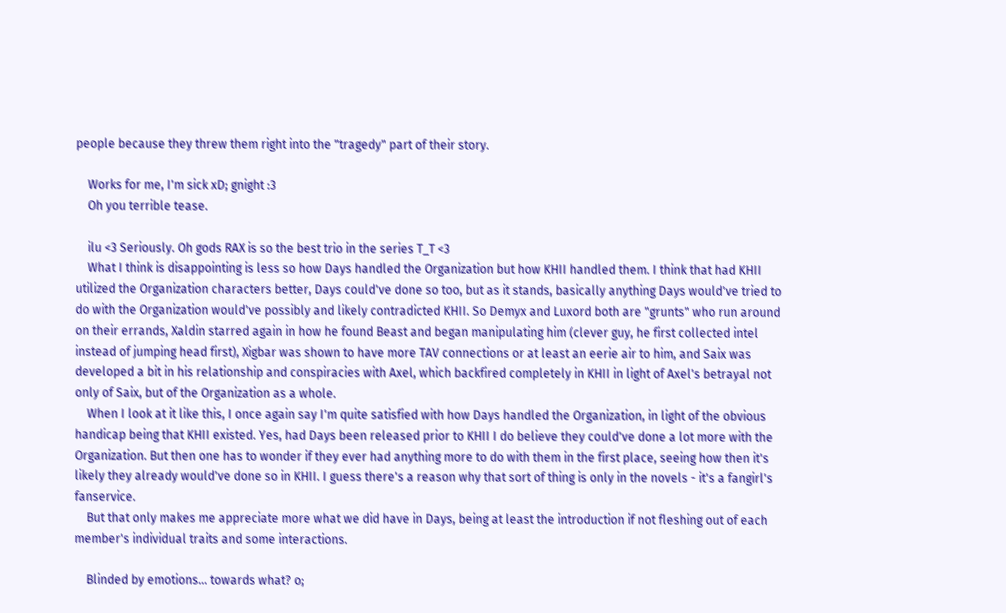people because they threw them right into the "tragedy" part of their story.

    Works for me, I'm sick xD; gnight :3
    Oh you terrible tease.

    ilu <3 Seriously. Oh gods RAX is so the best trio in the series T_T <3
    What I think is disappointing is less so how Days handled the Organization but how KHII handled them. I think that had KHII utilized the Organization characters better, Days could've done so too, but as it stands, basically anything Days would've tried to do with the Organization would've possibly and likely contradicted KHII. So Demyx and Luxord both are "grunts" who run around on their errands, Xaldin starred again in how he found Beast and began manipulating him (clever guy, he first collected intel instead of jumping head first), Xigbar was shown to have more TAV connections or at least an eerie air to him, and Saix was developed a bit in his relationship and conspiracies with Axel, which backfired completely in KHII in light of Axel's betrayal not only of Saix, but of the Organization as a whole.
    When I look at it like this, I once again say I'm quite satisfied with how Days handled the Organization, in light of the obvious handicap being that KHII existed. Yes, had Days been released prior to KHII I do believe they could've done a lot more with the Organization. But then one has to wonder if they ever had anything more to do with them in the first place, seeing how then it's likely they already would've done so in KHII. I guess there's a reason why that sort of thing is only in the novels - it's a fangirl's fanservice.
    But that only makes me appreciate more what we did have in Days, being at least the introduction if not fleshing out of each member's individual traits and some interactions.

    Blinded by emotions... towards what? o;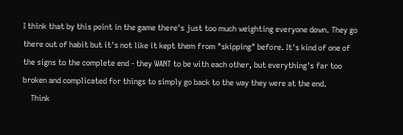I think that by this point in the game there's just too much weighting everyone down. They go there out of habit but it's not like it kept them from "skipping" before. It's kind of one of the signs to the complete end - they WANT to be with each other, but everything's far too broken and complicated for things to simply go back to the way they were at the end.
    Think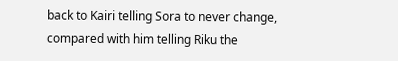back to Kairi telling Sora to never change, compared with him telling Riku the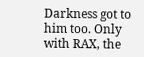Darkness got to him too. Only with RAX, the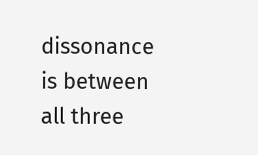dissonance is between all three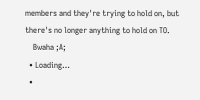members and they're trying to hold on, but there's no longer anything to hold on TO.
    Bwaha ;A;
  • Loading…
  •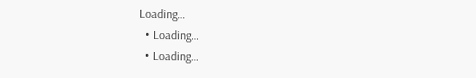Loading…
  • Loading…
  • Loading…